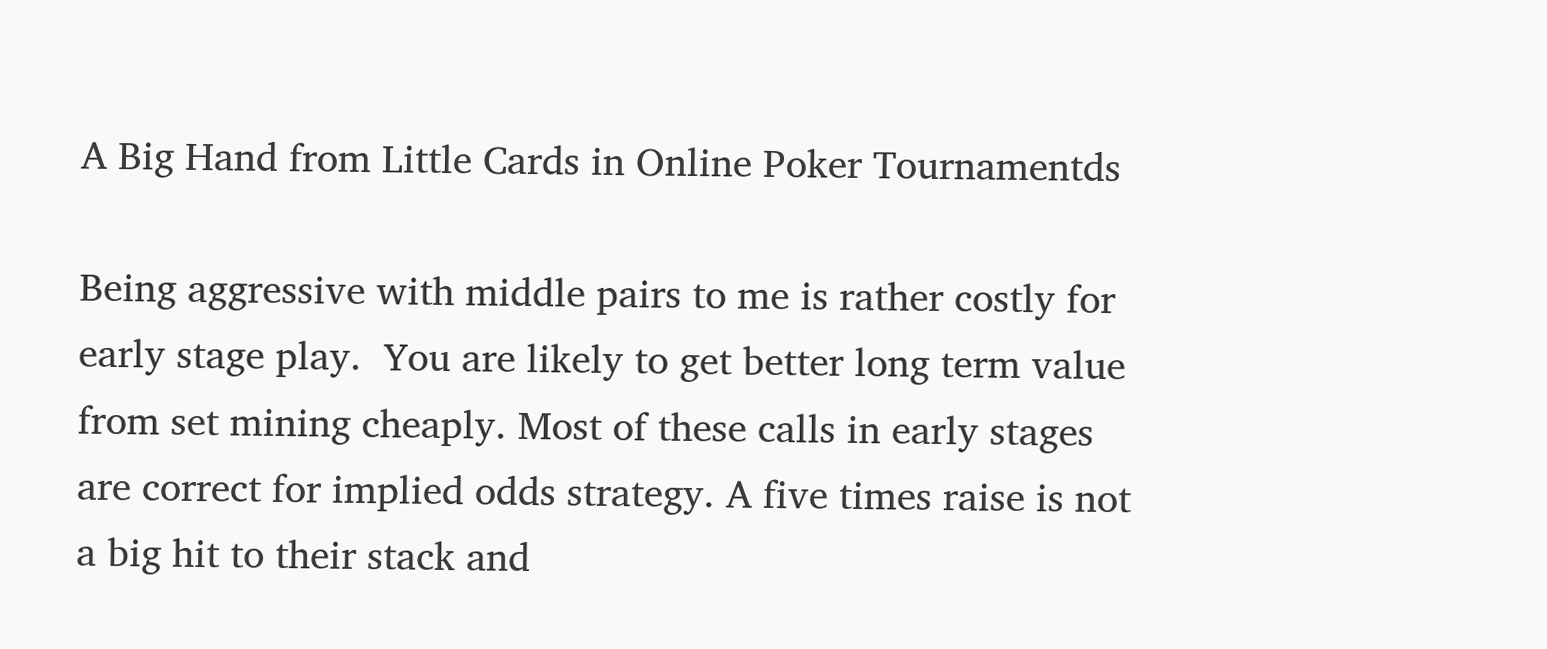A Big Hand from Little Cards in Online Poker Tournamentds

Being aggressive with middle pairs to me is rather costly for early stage play.  You are likely to get better long term value from set mining cheaply. Most of these calls in early stages are correct for implied odds strategy. A five times raise is not a big hit to their stack and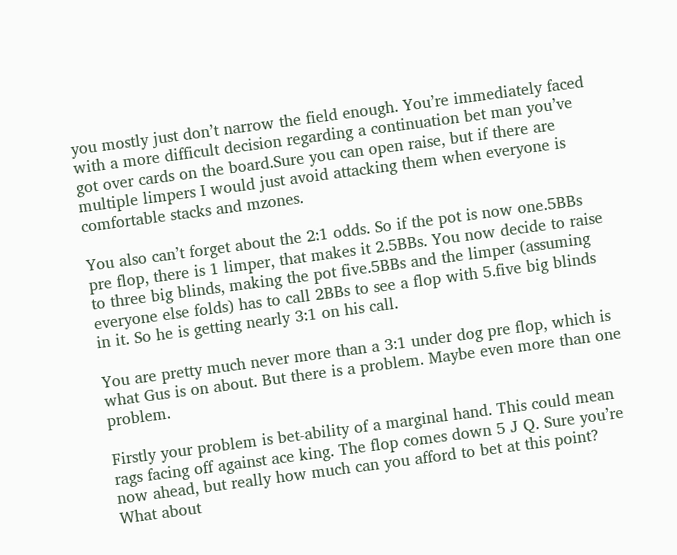you mostly just don’t narrow the field enough. You’re immediately faced with a more difficult decision regarding a continuation bet man you’ve got over cards on the board.Sure you can open raise, but if there are multiple limpers I would just avoid attacking them when everyone is comfortable stacks and mzones.

You also can’t forget about the 2:1 odds. So if the pot is now one.5BBs pre flop, there is 1 limper, that makes it 2.5BBs. You now decide to raise to three big blinds, making the pot five.5BBs and the limper (assuming everyone else folds) has to call 2BBs to see a flop with 5.five big blinds in it. So he is getting nearly 3:1 on his call.

You are pretty much never more than a 3:1 under dog pre flop, which is what Gus is on about. But there is a problem. Maybe even more than one problem.

Firstly your problem is bet-ability of a marginal hand. This could mean rags facing off against ace king. The flop comes down 5 J Q. Sure you’re now ahead, but really how much can you afford to bet at this point? What about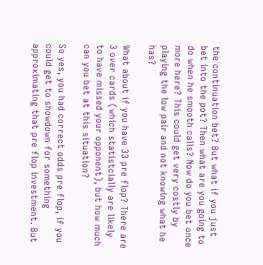the continuation bet? But what if you just bet into the pot? Then what are you going to do when he smooth calls? Now do you bet once more here? This could get very costly by playing the low pair and not knowing what he has?

What about if you have 33 pre flop? There are 3 over cards (which statistcially are likely to have missed your opponent), but how much can you bet at this situation?

So yes, you had correct odds pre flop, if you could get to showdown for something approximating that pre flop investment. But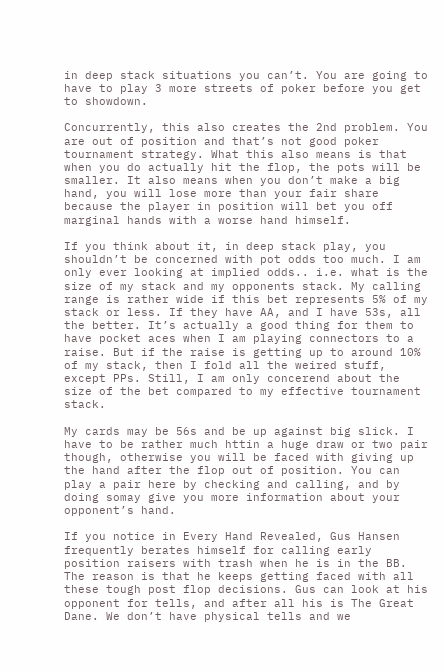in deep stack situations you can’t. You are going to have to play 3 more streets of poker before you get to showdown.

Concurrently, this also creates the 2nd problem. You are out of position and that’s not good poker tournament strategy. What this also means is that when you do actually hit the flop, the pots will be smaller. It also means when you don’t make a big hand, you will lose more than your fair share because the player in position will bet you off marginal hands with a worse hand himself.

If you think about it, in deep stack play, you shouldn’t be concerned with pot odds too much. I am only ever looking at implied odds.. i.e. what is the size of my stack and my opponents stack. My calling range is rather wide if this bet represents 5% of my stack or less. If they have AA, and I have 53s, all the better. It’s actually a good thing for them to have pocket aces when I am playing connectors to a raise. But if the raise is getting up to around 10% of my stack, then I fold all the weired stuff, except PPs. Still, I am only concerend about the size of the bet compared to my effective tournament stack.

My cards may be 56s and be up against big slick. I have to be rather much httin a huge draw or two pair though, otherwise you will be faced with giving up the hand after the flop out of position. You can play a pair here by checking and calling, and by doing somay give you more information about your opponent’s hand.

If you notice in Every Hand Revealed, Gus Hansen frequently berates himself for calling early position raisers with trash when he is in the BB. The reason is that he keeps getting faced with all these tough post flop decisions. Gus can look at his opponent for tells, and after all his is The Great Dane. We don’t have physical tells and we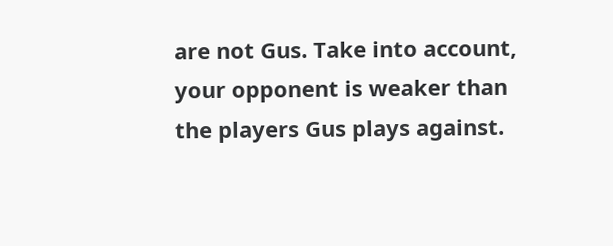are not Gus. Take into account, your opponent is weaker than the players Gus plays against.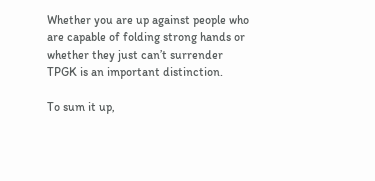Whether you are up against people who are capable of folding strong hands or whether they just can’t surrender TPGK is an important distinction.

To sum it up,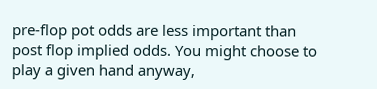pre-flop pot odds are less important than post flop implied odds. You might choose to play a given hand anyway,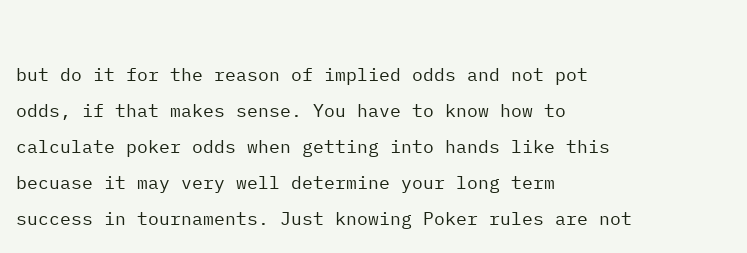but do it for the reason of implied odds and not pot odds, if that makes sense. You have to know how to calculate poker odds when getting into hands like this becuase it may very well determine your long term success in tournaments. Just knowing Poker rules are not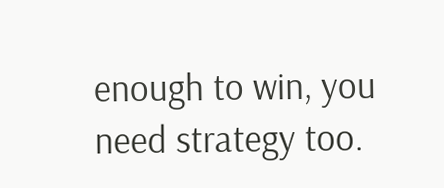enough to win, you need strategy too.